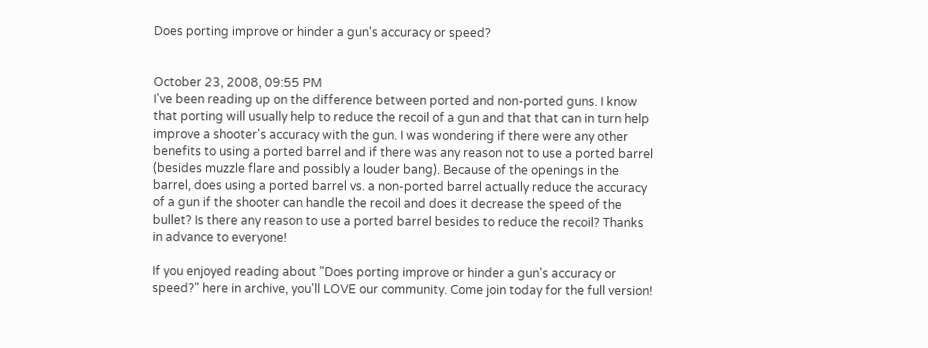Does porting improve or hinder a gun's accuracy or speed?


October 23, 2008, 09:55 PM
I've been reading up on the difference between ported and non-ported guns. I know that porting will usually help to reduce the recoil of a gun and that that can in turn help improve a shooter's accuracy with the gun. I was wondering if there were any other benefits to using a ported barrel and if there was any reason not to use a ported barrel (besides muzzle flare and possibly a louder bang). Because of the openings in the barrel, does using a ported barrel vs. a non-ported barrel actually reduce the accuracy of a gun if the shooter can handle the recoil and does it decrease the speed of the bullet? Is there any reason to use a ported barrel besides to reduce the recoil? Thanks in advance to everyone!

If you enjoyed reading about "Does porting improve or hinder a gun's accuracy or speed?" here in archive, you'll LOVE our community. Come join today for the full version!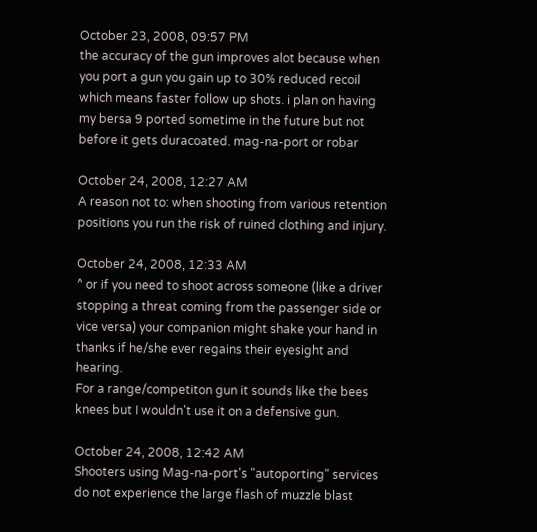October 23, 2008, 09:57 PM
the accuracy of the gun improves alot because when you port a gun you gain up to 30% reduced recoil which means faster follow up shots. i plan on having my bersa 9 ported sometime in the future but not before it gets duracoated. mag-na-port or robar

October 24, 2008, 12:27 AM
A reason not to: when shooting from various retention positions you run the risk of ruined clothing and injury.

October 24, 2008, 12:33 AM
^ or if you need to shoot across someone (like a driver stopping a threat coming from the passenger side or vice versa) your companion might shake your hand in thanks if he/she ever regains their eyesight and hearing.
For a range/competiton gun it sounds like the bees knees but I wouldn't use it on a defensive gun.

October 24, 2008, 12:42 AM
Shooters using Mag-na-port's "autoporting" services do not experience the large flash of muzzle blast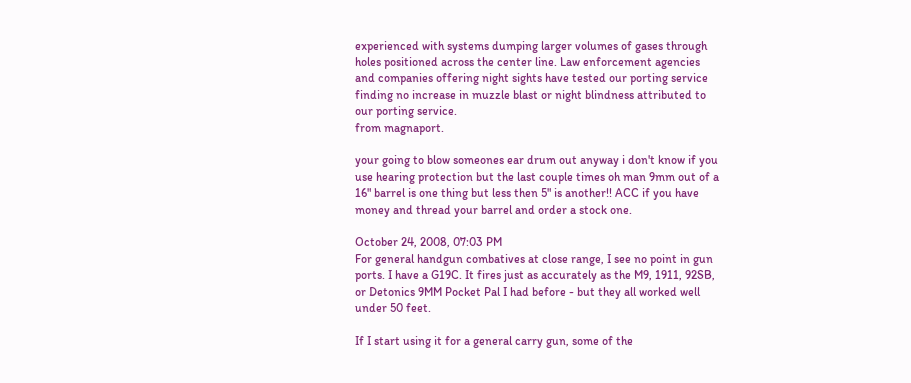experienced with systems dumping larger volumes of gases through holes positioned across the center line. Law enforcement agencies and companies offering night sights have tested our porting service finding no increase in muzzle blast or night blindness attributed to our porting service.
from magnaport.

your going to blow someones ear drum out anyway i don't know if you use hearing protection but the last couple times oh man 9mm out of a 16" barrel is one thing but less then 5" is another!! ACC if you have money and thread your barrel and order a stock one.

October 24, 2008, 07:03 PM
For general handgun combatives at close range, I see no point in gun ports. I have a G19C. It fires just as accurately as the M9, 1911, 92SB, or Detonics 9MM Pocket Pal I had before - but they all worked well under 50 feet.

If I start using it for a general carry gun, some of the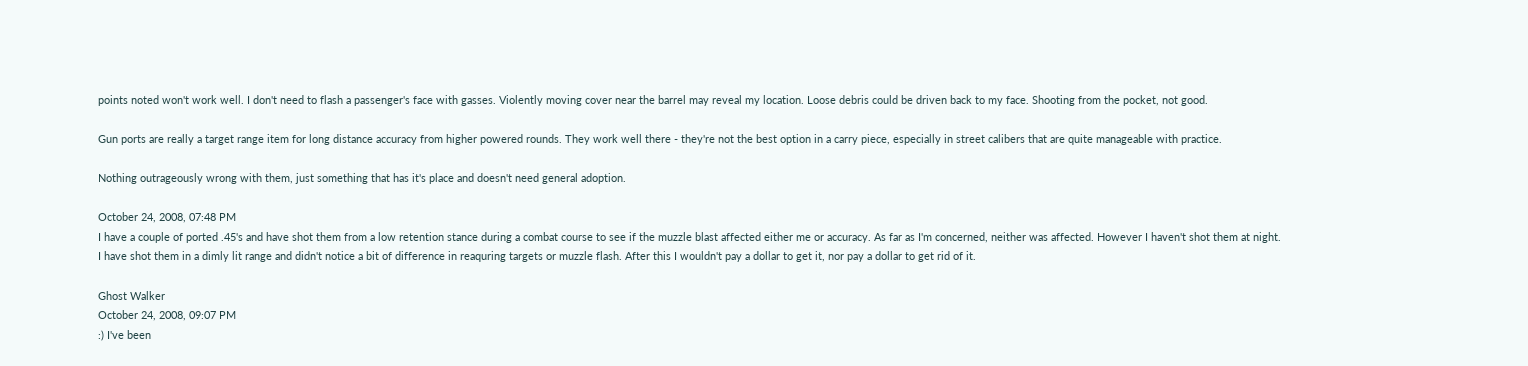points noted won't work well. I don't need to flash a passenger's face with gasses. Violently moving cover near the barrel may reveal my location. Loose debris could be driven back to my face. Shooting from the pocket, not good.

Gun ports are really a target range item for long distance accuracy from higher powered rounds. They work well there - they're not the best option in a carry piece, especially in street calibers that are quite manageable with practice.

Nothing outrageously wrong with them, just something that has it's place and doesn't need general adoption.

October 24, 2008, 07:48 PM
I have a couple of ported .45's and have shot them from a low retention stance during a combat course to see if the muzzle blast affected either me or accuracy. As far as I'm concerned, neither was affected. However I haven't shot them at night. I have shot them in a dimly lit range and didn't notice a bit of difference in reaquring targets or muzzle flash. After this I wouldn't pay a dollar to get it, nor pay a dollar to get rid of it.

Ghost Walker
October 24, 2008, 09:07 PM
:) I've been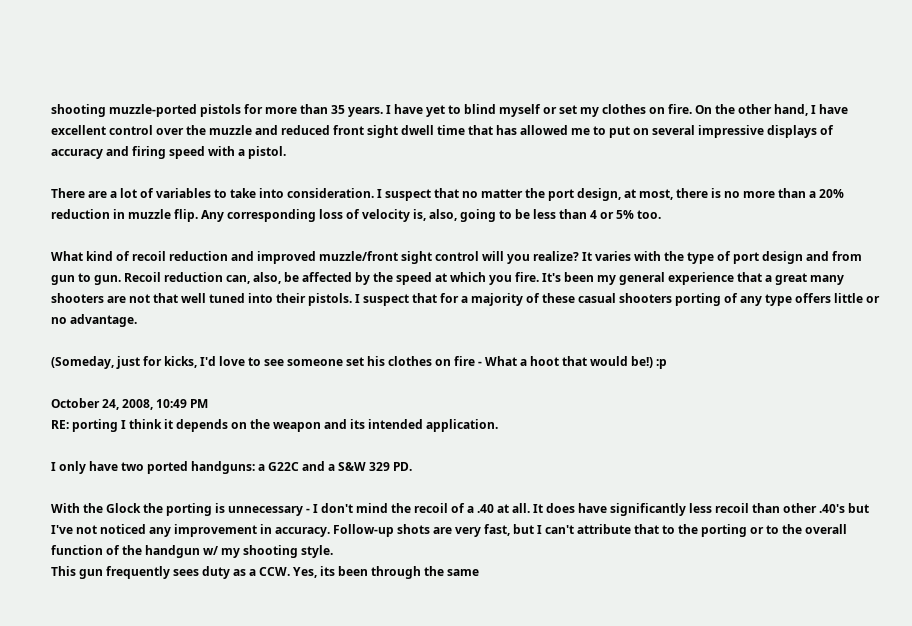shooting muzzle-ported pistols for more than 35 years. I have yet to blind myself or set my clothes on fire. On the other hand, I have excellent control over the muzzle and reduced front sight dwell time that has allowed me to put on several impressive displays of accuracy and firing speed with a pistol.

There are a lot of variables to take into consideration. I suspect that no matter the port design, at most, there is no more than a 20% reduction in muzzle flip. Any corresponding loss of velocity is, also, going to be less than 4 or 5% too.

What kind of recoil reduction and improved muzzle/front sight control will you realize? It varies with the type of port design and from gun to gun. Recoil reduction can, also, be affected by the speed at which you fire. It's been my general experience that a great many shooters are not that well tuned into their pistols. I suspect that for a majority of these casual shooters porting of any type offers little or no advantage.

(Someday, just for kicks, I'd love to see someone set his clothes on fire - What a hoot that would be!) :p

October 24, 2008, 10:49 PM
RE: porting I think it depends on the weapon and its intended application.

I only have two ported handguns: a G22C and a S&W 329 PD.

With the Glock the porting is unnecessary - I don't mind the recoil of a .40 at all. It does have significantly less recoil than other .40's but I've not noticed any improvement in accuracy. Follow-up shots are very fast, but I can't attribute that to the porting or to the overall function of the handgun w/ my shooting style.
This gun frequently sees duty as a CCW. Yes, its been through the same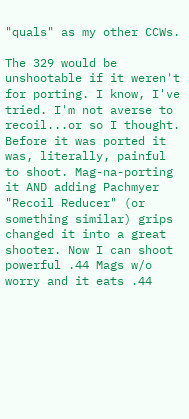"quals" as my other CCWs.

The 329 would be unshootable if it weren't for porting. I know, I've tried. I'm not averse to recoil...or so I thought. Before it was ported it was, literally, painful to shoot. Mag-na-porting it AND adding Pachmyer "Recoil Reducer" (or something similar) grips changed it into a great shooter. Now I can shoot powerful .44 Mags w/o worry and it eats .44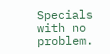Specials with no problem.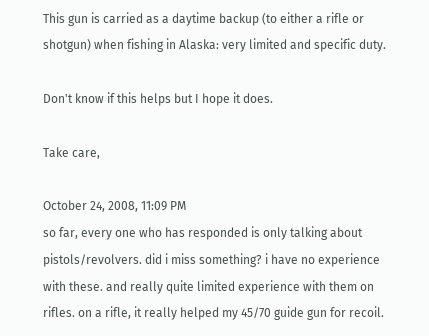This gun is carried as a daytime backup (to either a rifle or shotgun) when fishing in Alaska: very limited and specific duty.

Don't know if this helps but I hope it does.

Take care,

October 24, 2008, 11:09 PM
so far, every one who has responded is only talking about pistols/revolvers. did i miss something? i have no experience with these. and really quite limited experience with them on rifles. on a rifle, it really helped my 45/70 guide gun for recoil.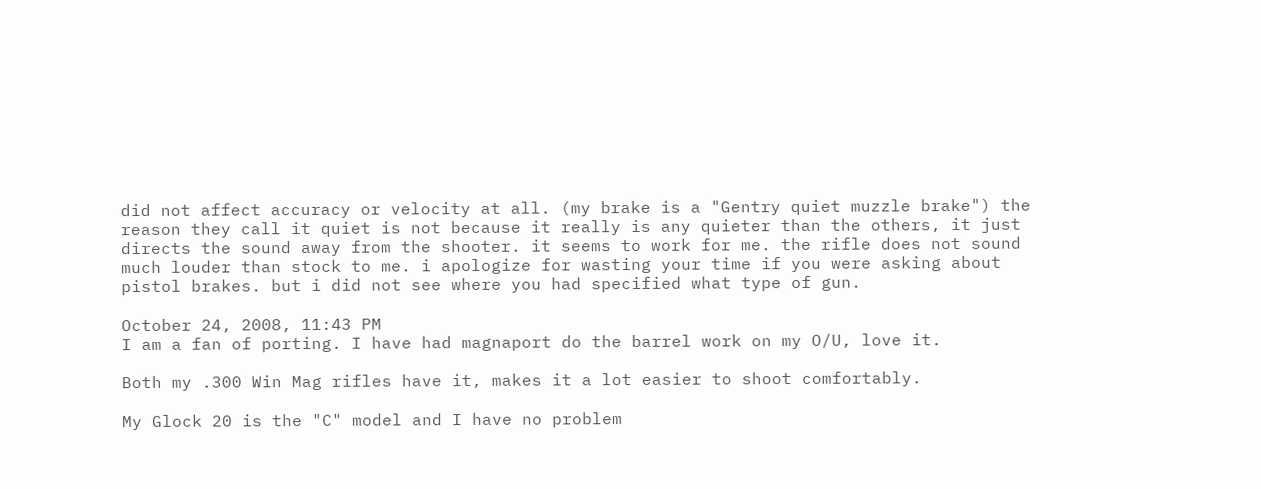did not affect accuracy or velocity at all. (my brake is a "Gentry quiet muzzle brake") the reason they call it quiet is not because it really is any quieter than the others, it just directs the sound away from the shooter. it seems to work for me. the rifle does not sound much louder than stock to me. i apologize for wasting your time if you were asking about pistol brakes. but i did not see where you had specified what type of gun.

October 24, 2008, 11:43 PM
I am a fan of porting. I have had magnaport do the barrel work on my O/U, love it.

Both my .300 Win Mag rifles have it, makes it a lot easier to shoot comfortably.

My Glock 20 is the "C" model and I have no problem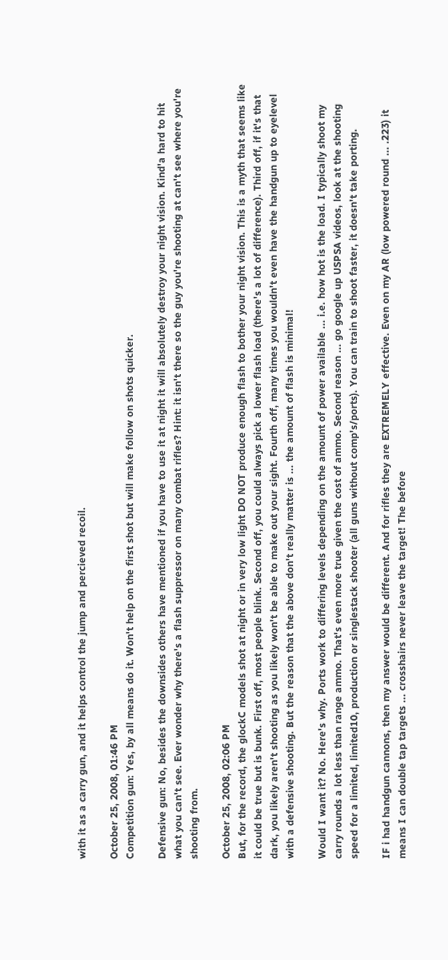with it as a carry gun, and it helps control the jump and percieved recoil.

October 25, 2008, 01:46 PM
Competition gun: Yes, by all means do it. Won't help on the first shot but will make follow on shots quicker.

Defensive gun: No, besides the downsides others have mentioned if you have to use it at night it will absolutely destroy your night vision. Kind'a hard to hit what you can't see. Ever wonder why there's a flash suppressor on many combat rifles? Hint: it isn't there so the guy you're shooting at can't see where you're shooting from.

October 25, 2008, 02:06 PM
But, for the record, the glockC models shot at night or in very low light DO NOT produce enough flash to bother your night vision. This is a myth that seems like it could be true but is bunk. First off, most people blink. Second off, you could always pick a lower flash load (there's a lot of difference). Third off, if it's that dark, you likely aren't shooting as you likely won't be able to make out your sight. Fourth off, many times you wouldn't even have the handgun up to eyelevel with a defensive shooting. But the reason that the above don't really matter is ... the amount of flash is minimal!

Would I want it? No. Here's why. Ports work to differing levels depending on the amount of power available ... i.e. how hot is the load. I typically shoot my carry rounds a lot less than range ammo. That's even more true given the cost of ammo. Second reason ... go google up USPSA videos, look at the shooting speed for a limited, limited10, production or singlestack shooter (all guns without comp's/ports). You can train to shoot faster, it doesn't take porting.

IF i had handgun cannons, then my answer would be different. And for rifles they are EXTREMELY effective. Even on my AR (low powered round ... .223) it means I can double tap targets ... crosshairs never leave the target! The before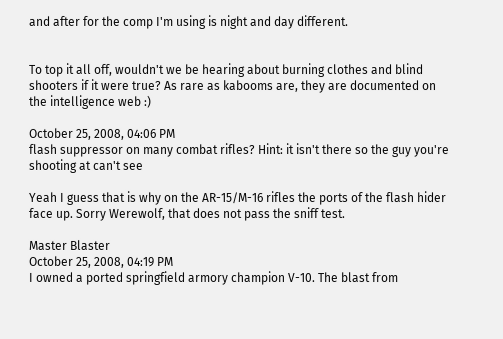and after for the comp I'm using is night and day different.


To top it all off, wouldn't we be hearing about burning clothes and blind shooters if it were true? As rare as kabooms are, they are documented on the intelligence web :)

October 25, 2008, 04:06 PM
flash suppressor on many combat rifles? Hint: it isn't there so the guy you're shooting at can't see

Yeah I guess that is why on the AR-15/M-16 rifles the ports of the flash hider face up. Sorry Werewolf, that does not pass the sniff test.

Master Blaster
October 25, 2008, 04:19 PM
I owned a ported springfield armory champion V-10. The blast from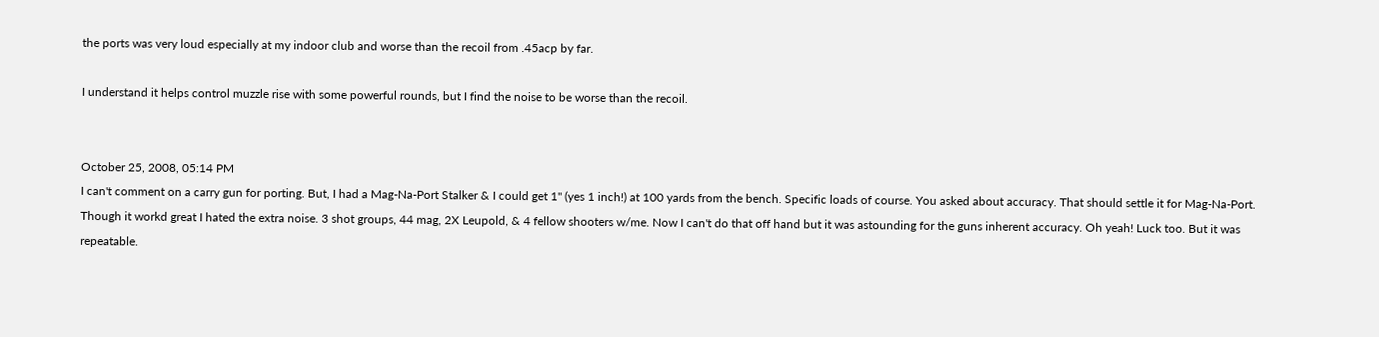the ports was very loud especially at my indoor club and worse than the recoil from .45acp by far.

I understand it helps control muzzle rise with some powerful rounds, but I find the noise to be worse than the recoil.


October 25, 2008, 05:14 PM
I can't comment on a carry gun for porting. But, I had a Mag-Na-Port Stalker & I could get 1" (yes 1 inch!) at 100 yards from the bench. Specific loads of course. You asked about accuracy. That should settle it for Mag-Na-Port. Though it workd great I hated the extra noise. 3 shot groups, 44 mag, 2X Leupold, & 4 fellow shooters w/me. Now I can't do that off hand but it was astounding for the guns inherent accuracy. Oh yeah! Luck too. But it was repeatable.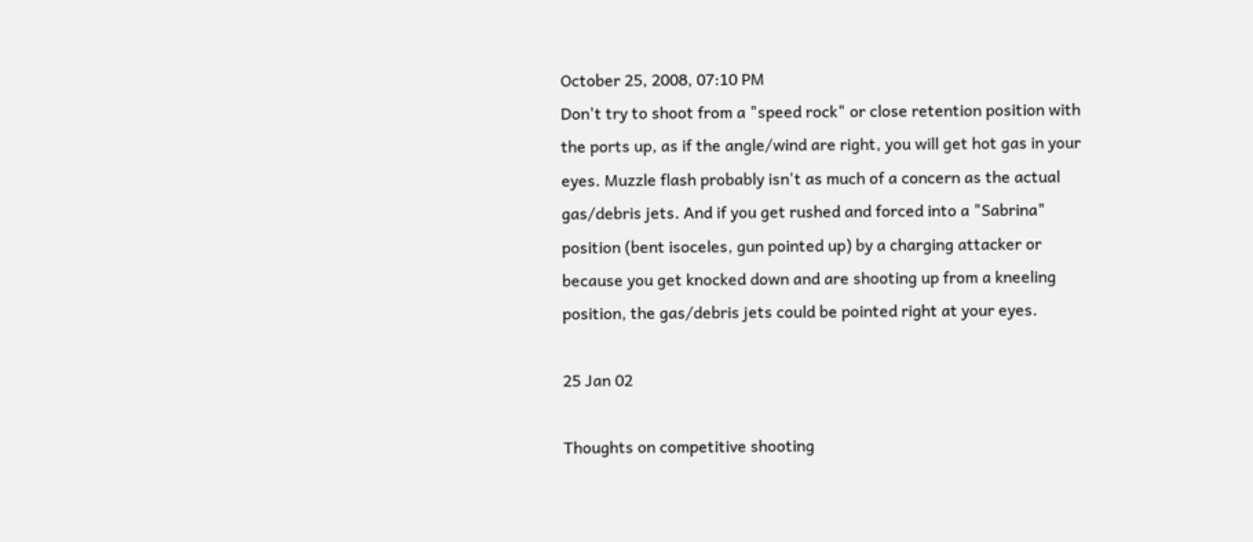October 25, 2008, 07:10 PM
Don't try to shoot from a "speed rock" or close retention position with the ports up, as if the angle/wind are right, you will get hot gas in your eyes. Muzzle flash probably isn't as much of a concern as the actual gas/debris jets. And if you get rushed and forced into a "Sabrina" position (bent isoceles, gun pointed up) by a charging attacker or because you get knocked down and are shooting up from a kneeling position, the gas/debris jets could be pointed right at your eyes.

25 Jan 02

Thoughts on competitive shooting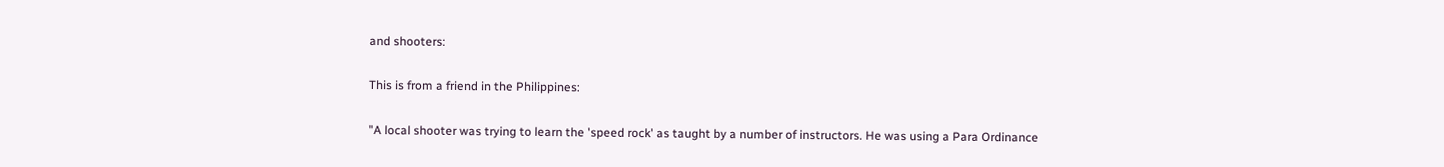and shooters:

This is from a friend in the Philippines:

"A local shooter was trying to learn the 'speed rock' as taught by a number of instructors. He was using a Para Ordinance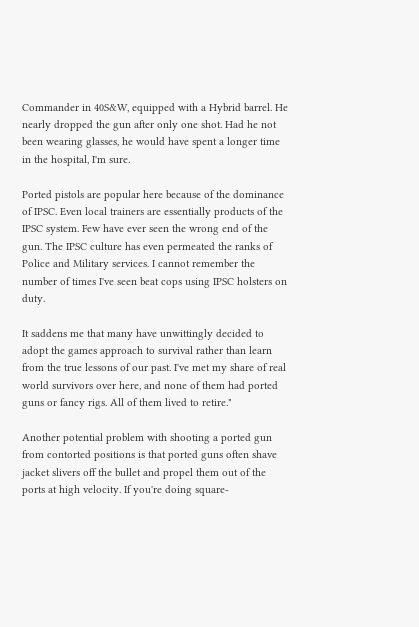Commander in 40S&W, equipped with a Hybrid barrel. He nearly dropped the gun after only one shot. Had he not been wearing glasses, he would have spent a longer time in the hospital, I'm sure.

Ported pistols are popular here because of the dominance of IPSC. Even local trainers are essentially products of the IPSC system. Few have ever seen the wrong end of the gun. The IPSC culture has even permeated the ranks of Police and Military services. I cannot remember the number of times I've seen beat cops using IPSC holsters on duty.

It saddens me that many have unwittingly decided to adopt the games approach to survival rather than learn from the true lessons of our past. I've met my share of real world survivors over here, and none of them had ported guns or fancy rigs. All of them lived to retire."

Another potential problem with shooting a ported gun from contorted positions is that ported guns often shave jacket slivers off the bullet and propel them out of the ports at high velocity. If you're doing square-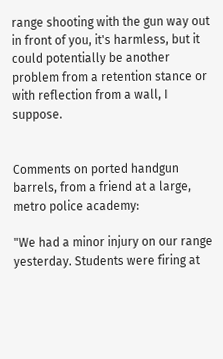range shooting with the gun way out in front of you, it's harmless, but it could potentially be another problem from a retention stance or with reflection from a wall, I suppose.


Comments on ported handgun barrels, from a friend at a large, metro police academy:

"We had a minor injury on our range yesterday. Students were firing at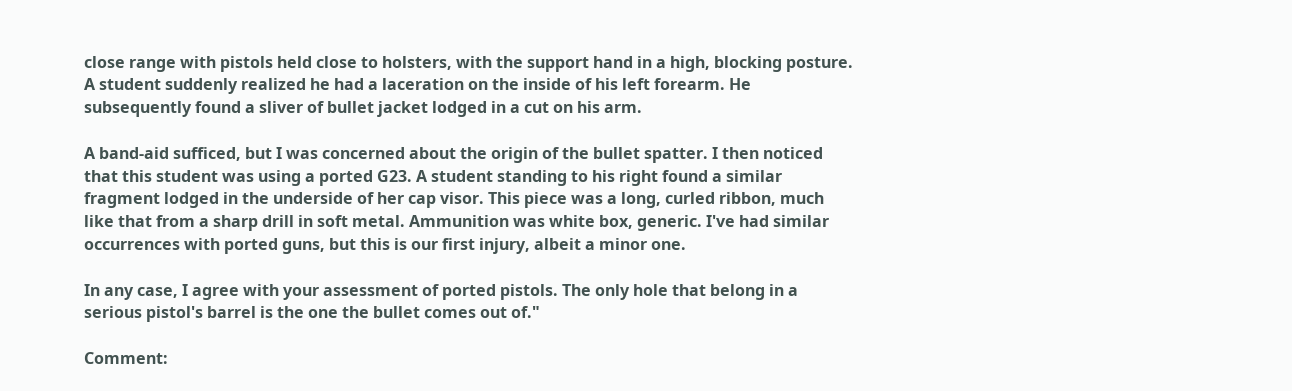close range with pistols held close to holsters, with the support hand in a high, blocking posture. A student suddenly realized he had a laceration on the inside of his left forearm. He subsequently found a sliver of bullet jacket lodged in a cut on his arm.

A band-aid sufficed, but I was concerned about the origin of the bullet spatter. I then noticed that this student was using a ported G23. A student standing to his right found a similar fragment lodged in the underside of her cap visor. This piece was a long, curled ribbon, much like that from a sharp drill in soft metal. Ammunition was white box, generic. I've had similar occurrences with ported guns, but this is our first injury, albeit a minor one.

In any case, I agree with your assessment of ported pistols. The only hole that belong in a serious pistol's barrel is the one the bullet comes out of."

Comment: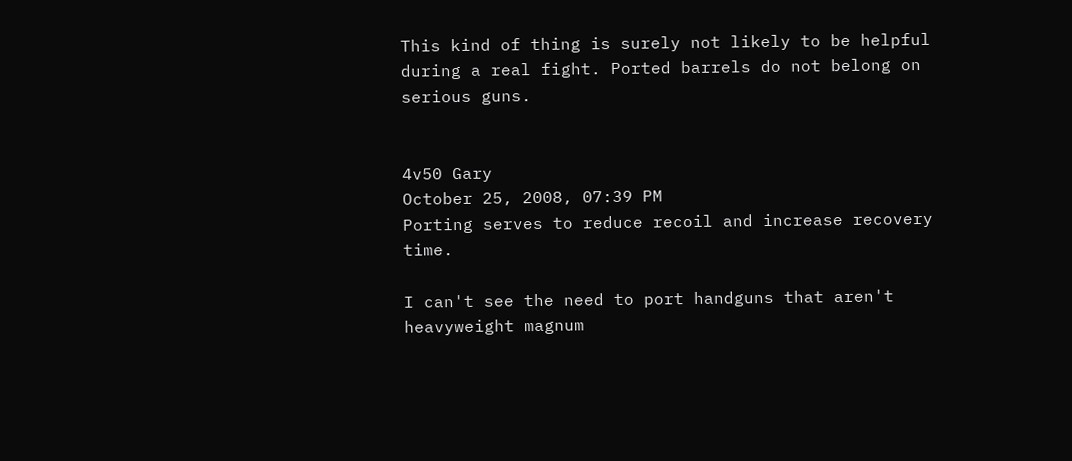This kind of thing is surely not likely to be helpful during a real fight. Ported barrels do not belong on serious guns.


4v50 Gary
October 25, 2008, 07:39 PM
Porting serves to reduce recoil and increase recovery time.

I can't see the need to port handguns that aren't heavyweight magnum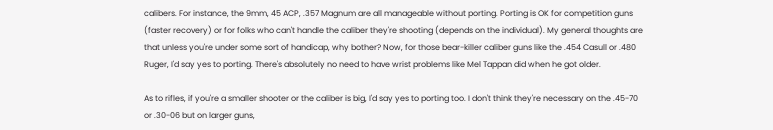calibers. For instance, the 9mm, 45 ACP, .357 Magnum are all manageable without porting. Porting is OK for competition guns (faster recovery) or for folks who can't handle the caliber they're shooting (depends on the individual). My general thoughts are that unless you're under some sort of handicap, why bother? Now, for those bear-killer caliber guns like the .454 Casull or .480 Ruger, I'd say yes to porting. There's absolutely no need to have wrist problems like Mel Tappan did when he got older.

As to rifles, if you're a smaller shooter or the caliber is big, I'd say yes to porting too. I don't think they're necessary on the .45-70 or .30-06 but on larger guns,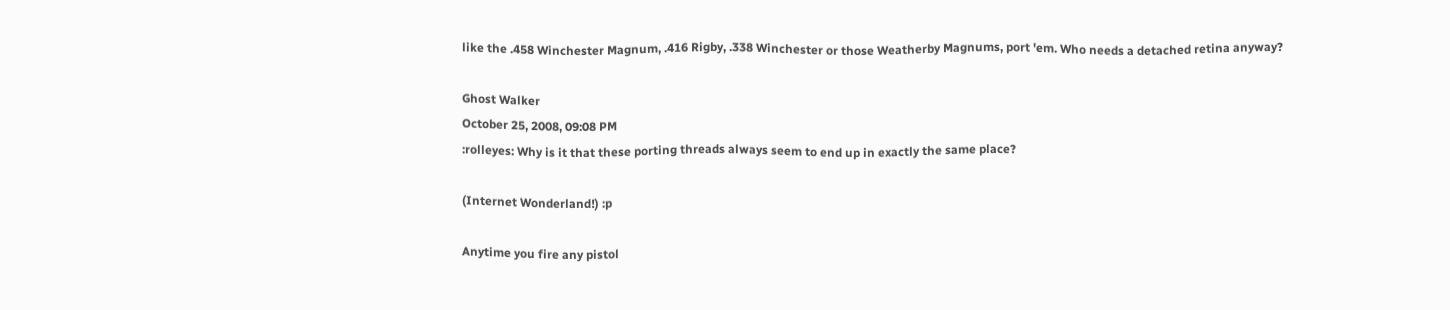like the .458 Winchester Magnum, .416 Rigby, .338 Winchester or those Weatherby Magnums, port 'em. Who needs a detached retina anyway?

Ghost Walker
October 25, 2008, 09:08 PM
:rolleyes: Why is it that these porting threads always seem to end up in exactly the same place?

(Internet Wonderland!) :p

Anytime you fire any pistol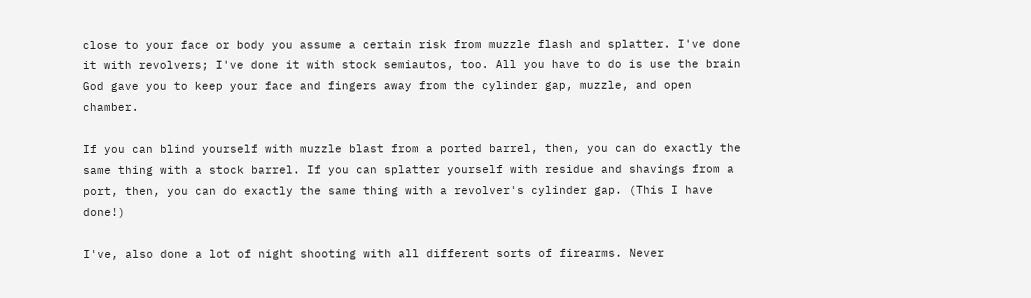close to your face or body you assume a certain risk from muzzle flash and splatter. I've done it with revolvers; I've done it with stock semiautos, too. All you have to do is use the brain God gave you to keep your face and fingers away from the cylinder gap, muzzle, and open chamber.

If you can blind yourself with muzzle blast from a ported barrel, then, you can do exactly the same thing with a stock barrel. If you can splatter yourself with residue and shavings from a port, then, you can do exactly the same thing with a revolver's cylinder gap. (This I have done!)

I've, also done a lot of night shooting with all different sorts of firearms. Never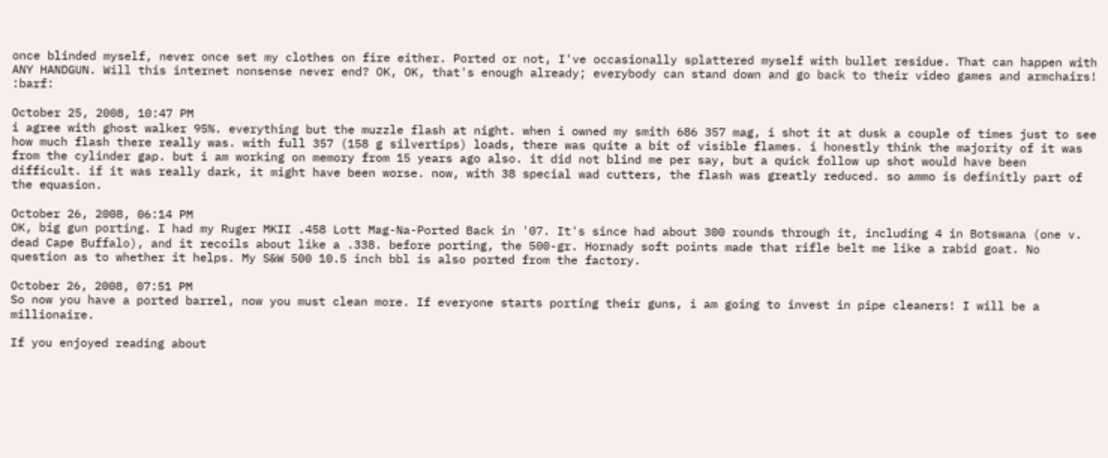once blinded myself, never once set my clothes on fire either. Ported or not, I've occasionally splattered myself with bullet residue. That can happen with ANY HANDGUN. Will this internet nonsense never end? OK, OK, that's enough already; everybody can stand down and go back to their video games and armchairs! :barf:

October 25, 2008, 10:47 PM
i agree with ghost walker 95%. everything but the muzzle flash at night. when i owned my smith 686 357 mag, i shot it at dusk a couple of times just to see how much flash there really was. with full 357 (158 g silvertips) loads, there was quite a bit of visible flames. i honestly think the majority of it was from the cylinder gap. but i am working on memory from 15 years ago also. it did not blind me per say, but a quick follow up shot would have been difficult. if it was really dark, it might have been worse. now, with 38 special wad cutters, the flash was greatly reduced. so ammo is definitly part of the equasion.

October 26, 2008, 06:14 PM
OK, big gun porting. I had my Ruger MKII .458 Lott Mag-Na-Ported Back in '07. It's since had about 300 rounds through it, including 4 in Botswana (one v. dead Cape Buffalo), and it recoils about like a .338. before porting, the 500-gr. Hornady soft points made that rifle belt me like a rabid goat. No question as to whether it helps. My S&W 500 10.5 inch bbl is also ported from the factory.

October 26, 2008, 07:51 PM
So now you have a ported barrel, now you must clean more. If everyone starts porting their guns, i am going to invest in pipe cleaners! I will be a millionaire.

If you enjoyed reading about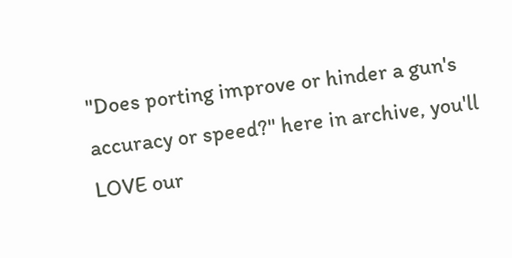"Does porting improve or hinder a gun's accuracy or speed?" here in archive, you'll LOVE our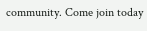community. Come join today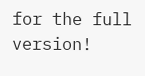for the full version!